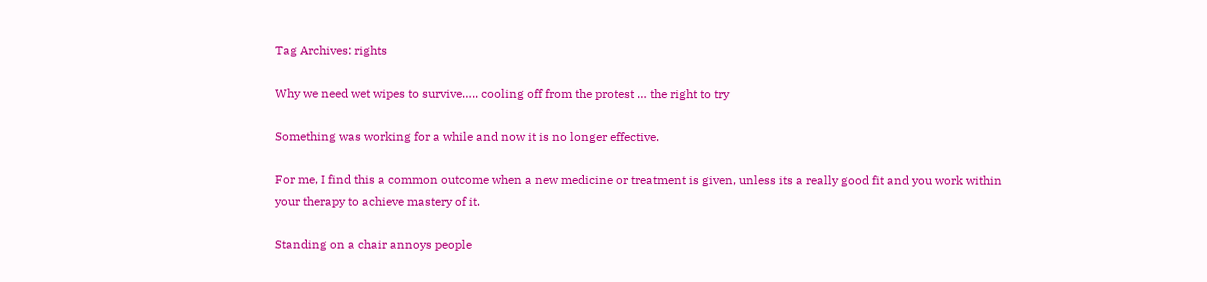Tag Archives: rights

Why we need wet wipes to survive….. cooling off from the protest … the right to try

Something was working for a while and now it is no longer effective.

For me, I find this a common outcome when a new medicine or treatment is given, unless its a really good fit and you work within your therapy to achieve mastery of it.

Standing on a chair annoys people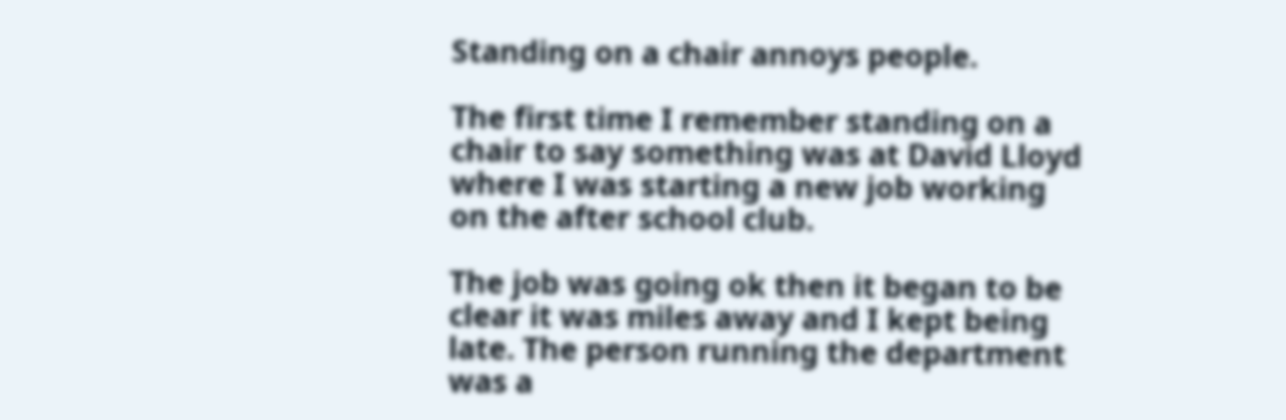Standing on a chair annoys people.

The first time I remember standing on a chair to say something was at David Lloyd where I was starting a new job working on the after school club.

The job was going ok then it began to be clear it was miles away and I kept being late. The person running the department was a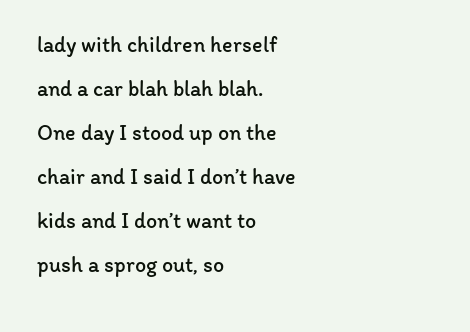lady with children herself and a car blah blah blah. One day I stood up on the chair and I said I don’t have kids and I don’t want to push a sprog out, so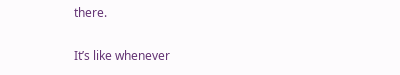there.

It’s like whenever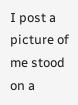I post a picture of me stood on a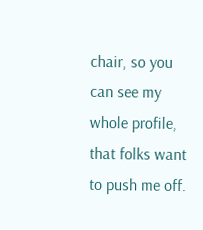chair, so you can see my whole profile, that folks want to push me off.